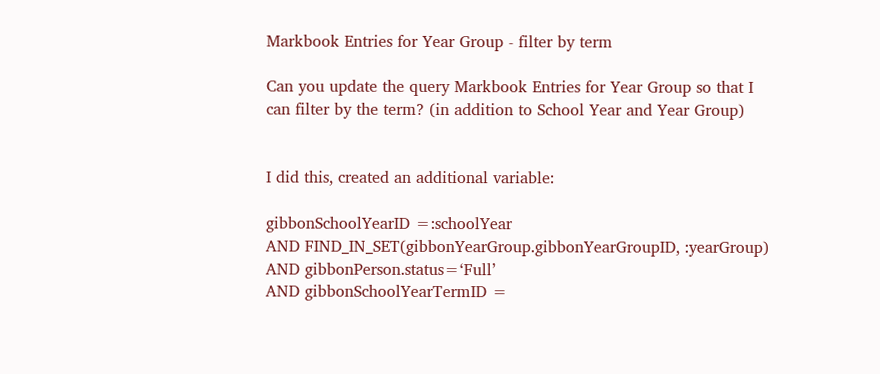Markbook Entries for Year Group - filter by term

Can you update the query Markbook Entries for Year Group so that I can filter by the term? (in addition to School Year and Year Group)


I did this, created an additional variable:

gibbonSchoolYearID =:schoolYear
AND FIND_IN_SET(gibbonYearGroup.gibbonYearGroupID, :yearGroup)
AND gibbonPerson.status=‘Full’
AND gibbonSchoolYearTermID =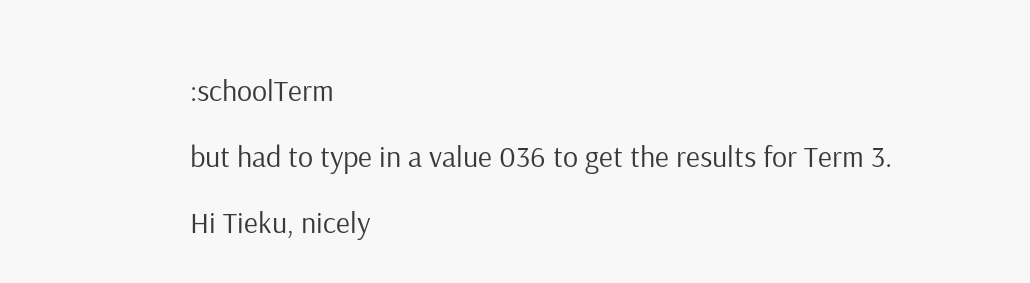:schoolTerm

but had to type in a value 036 to get the results for Term 3.

Hi Tieku, nicely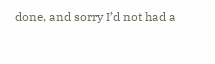done, and sorry I’d not had a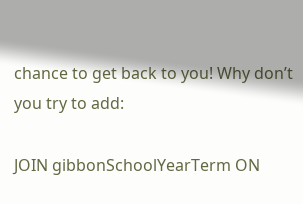chance to get back to you! Why don’t you try to add:

JOIN gibbonSchoolYearTerm ON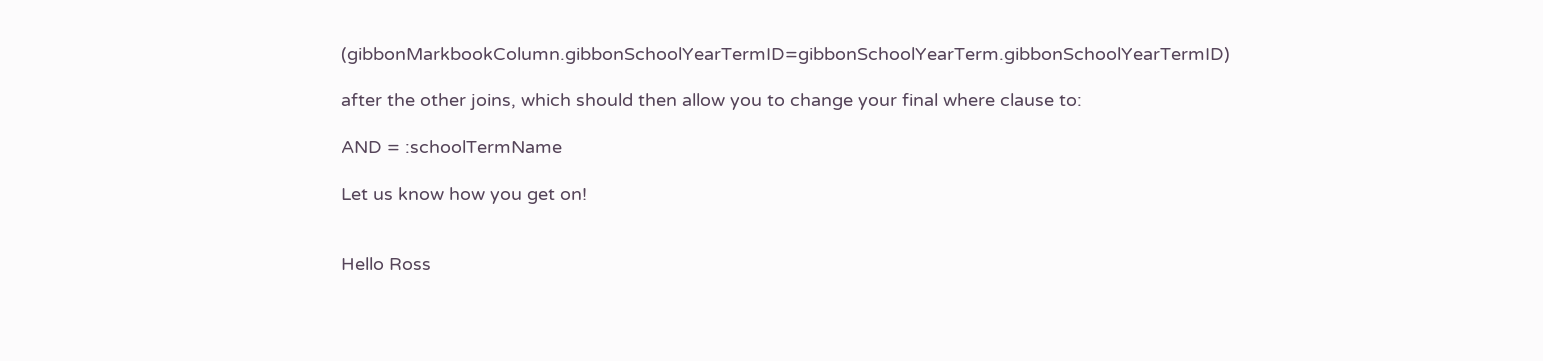(gibbonMarkbookColumn.gibbonSchoolYearTermID=gibbonSchoolYearTerm.gibbonSchoolYearTermID)

after the other joins, which should then allow you to change your final where clause to:

AND = :schoolTermName

Let us know how you get on!


Hello Ross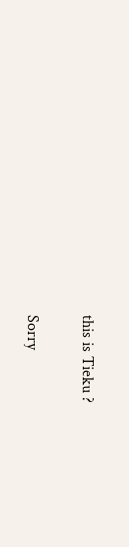this is Tieku ?

Sorry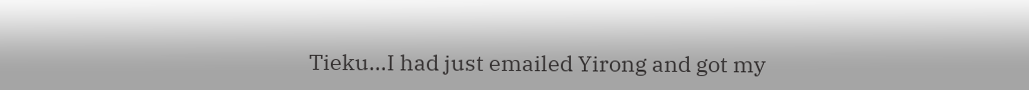Tieku…I had just emailed Yirong and got my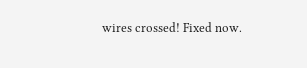wires crossed! Fixed now.